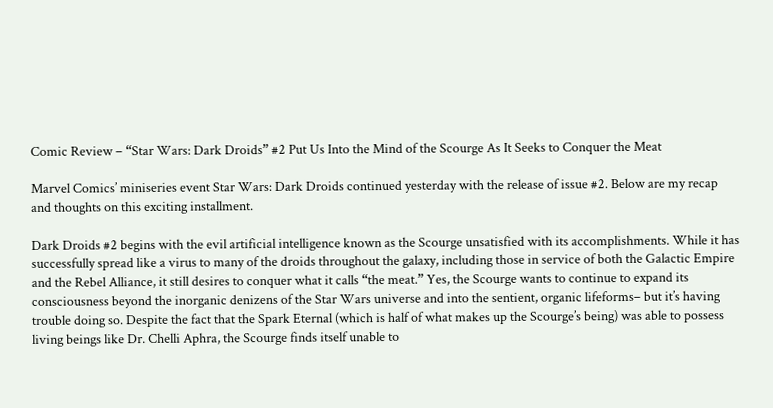Comic Review – “Star Wars: Dark Droids” #2 Put Us Into the Mind of the Scourge As It Seeks to Conquer the Meat

Marvel Comics’ miniseries event Star Wars: Dark Droids continued yesterday with the release of issue #2. Below are my recap and thoughts on this exciting installment.

Dark Droids #2 begins with the evil artificial intelligence known as the Scourge unsatisfied with its accomplishments. While it has successfully spread like a virus to many of the droids throughout the galaxy, including those in service of both the Galactic Empire and the Rebel Alliance, it still desires to conquer what it calls “the meat.” Yes, the Scourge wants to continue to expand its consciousness beyond the inorganic denizens of the Star Wars universe and into the sentient, organic lifeforms– but it’s having trouble doing so. Despite the fact that the Spark Eternal (which is half of what makes up the Scourge’s being) was able to possess living beings like Dr. Chelli Aphra, the Scourge finds itself unable to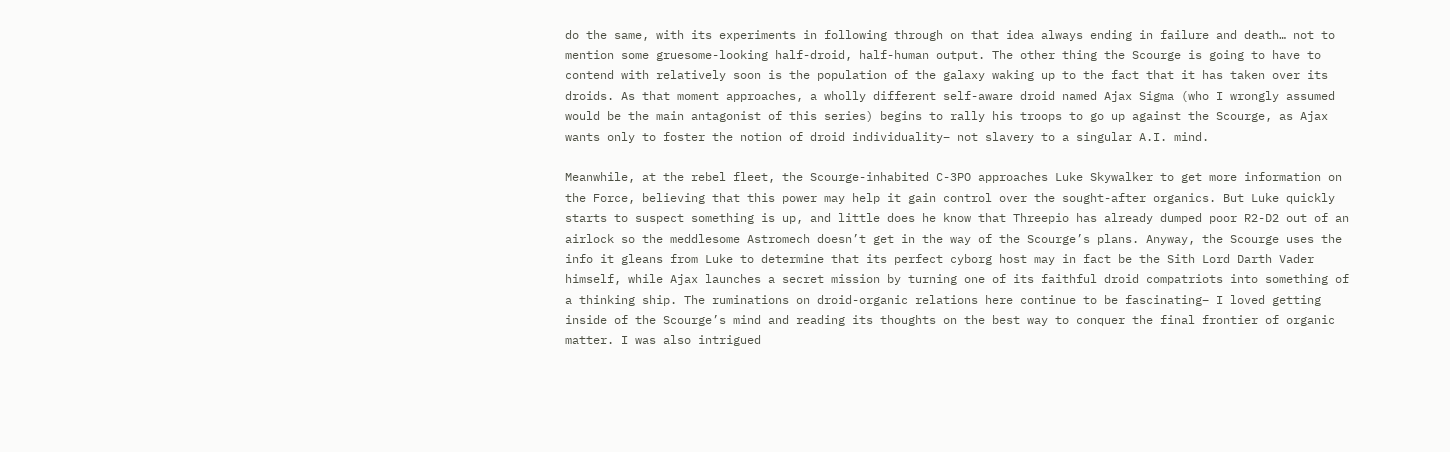do the same, with its experiments in following through on that idea always ending in failure and death… not to mention some gruesome-looking half-droid, half-human output. The other thing the Scourge is going to have to contend with relatively soon is the population of the galaxy waking up to the fact that it has taken over its droids. As that moment approaches, a wholly different self-aware droid named Ajax Sigma (who I wrongly assumed would be the main antagonist of this series) begins to rally his troops to go up against the Scourge, as Ajax wants only to foster the notion of droid individuality– not slavery to a singular A.I. mind.

Meanwhile, at the rebel fleet, the Scourge-inhabited C-3PO approaches Luke Skywalker to get more information on the Force, believing that this power may help it gain control over the sought-after organics. But Luke quickly starts to suspect something is up, and little does he know that Threepio has already dumped poor R2-D2 out of an airlock so the meddlesome Astromech doesn’t get in the way of the Scourge’s plans. Anyway, the Scourge uses the info it gleans from Luke to determine that its perfect cyborg host may in fact be the Sith Lord Darth Vader himself, while Ajax launches a secret mission by turning one of its faithful droid compatriots into something of a thinking ship. The ruminations on droid-organic relations here continue to be fascinating– I loved getting inside of the Scourge’s mind and reading its thoughts on the best way to conquer the final frontier of organic matter. I was also intrigued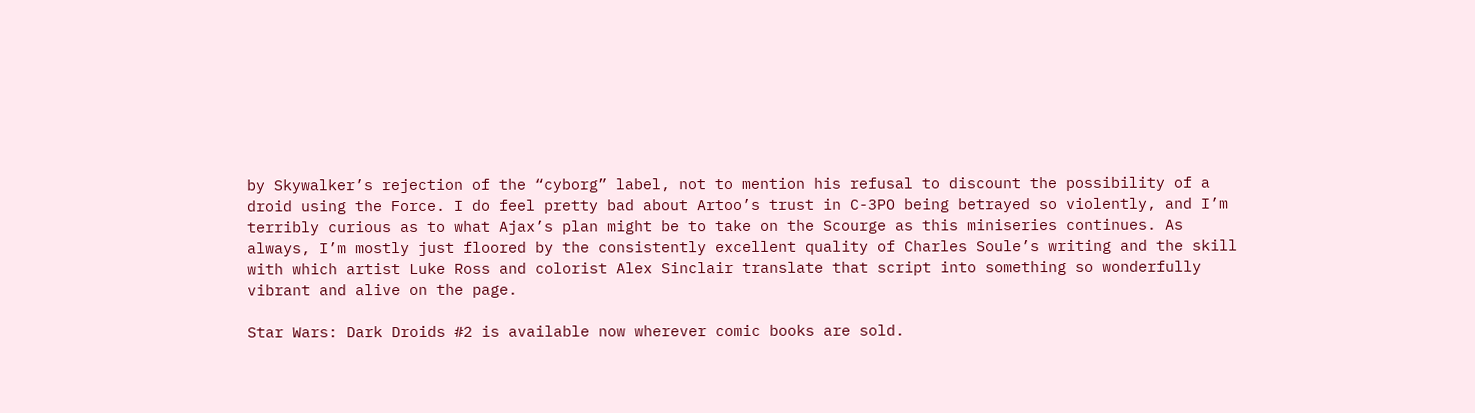by Skywalker’s rejection of the “cyborg” label, not to mention his refusal to discount the possibility of a droid using the Force. I do feel pretty bad about Artoo’s trust in C-3PO being betrayed so violently, and I’m terribly curious as to what Ajax’s plan might be to take on the Scourge as this miniseries continues. As always, I’m mostly just floored by the consistently excellent quality of Charles Soule’s writing and the skill with which artist Luke Ross and colorist Alex Sinclair translate that script into something so wonderfully vibrant and alive on the page.

Star Wars: Dark Droids #2 is available now wherever comic books are sold.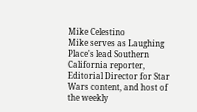Mike Celestino
Mike serves as Laughing Place's lead Southern California reporter, Editorial Director for Star Wars content, and host of the weekly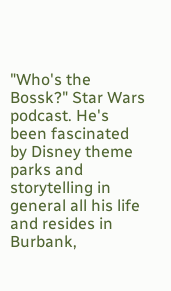"Who's the Bossk?" Star Wars podcast. He's been fascinated by Disney theme parks and storytelling in general all his life and resides in Burbank,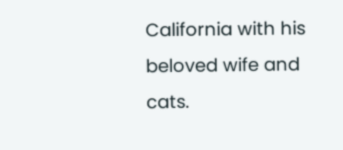California with his beloved wife and cats.